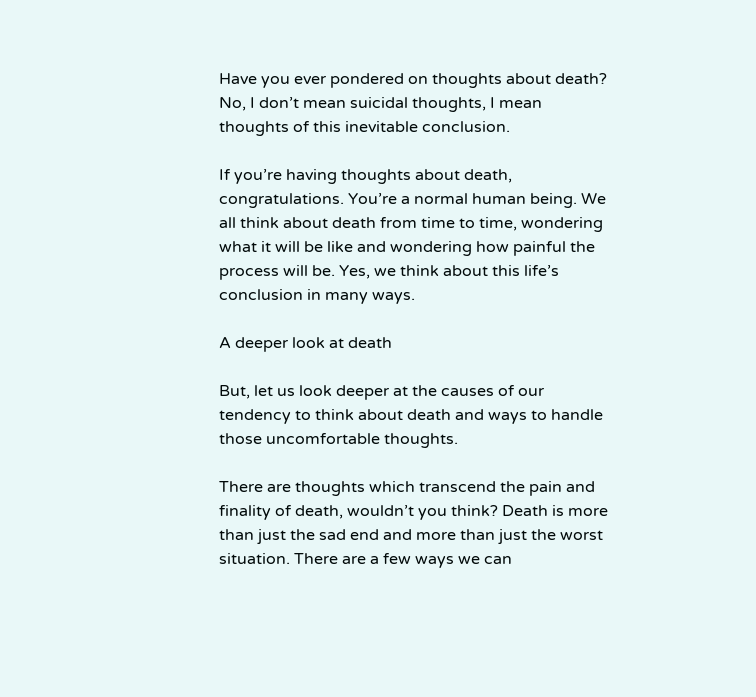Have you ever pondered on thoughts about death? No, I don’t mean suicidal thoughts, I mean thoughts of this inevitable conclusion.

If you’re having thoughts about death, congratulations. You’re a normal human being. We all think about death from time to time, wondering what it will be like and wondering how painful the process will be. Yes, we think about this life’s conclusion in many ways.

A deeper look at death

But, let us look deeper at the causes of our tendency to think about death and ways to handle those uncomfortable thoughts.

There are thoughts which transcend the pain and finality of death, wouldn’t you think? Death is more than just the sad end and more than just the worst situation. There are a few ways we can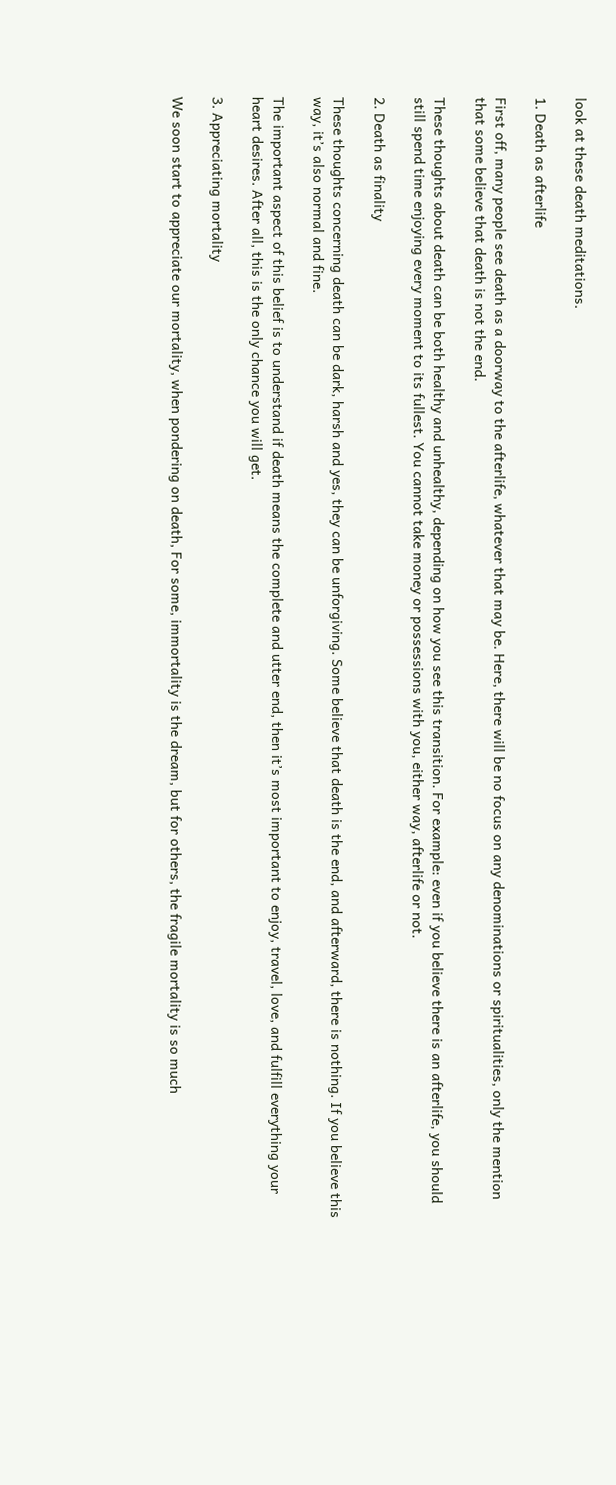look at these death meditations.

1. Death as afterlife

First off, many people see death as a doorway to the afterlife, whatever that may be. Here, there will be no focus on any denominations or spiritualities, only the mention that some believe that death is not the end.

These thoughts about death can be both healthy and unhealthy, depending on how you see this transition. For example: even if you believe there is an afterlife, you should still spend time enjoying every moment to its fullest. You cannot take money or possessions with you, either way, afterlife or not.

2. Death as finality

These thoughts concerning death can be dark, harsh and yes, they can be unforgiving. Some believe that death is the end, and afterward, there is nothing. If you believe this way, it’s also normal and fine.

The important aspect of this belief is to understand if death means the complete and utter end, then it’s most important to enjoy, travel, love, and fulfill everything your heart desires. After all, this is the only chance you will get.

3. Appreciating mortality

We soon start to appreciate our mortality, when pondering on death, For some, immortality is the dream, but for others, the fragile mortality is so much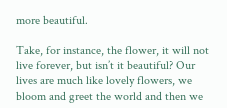more beautiful.

Take, for instance, the flower, it will not live forever, but isn’t it beautiful? Our lives are much like lovely flowers, we bloom and greet the world and then we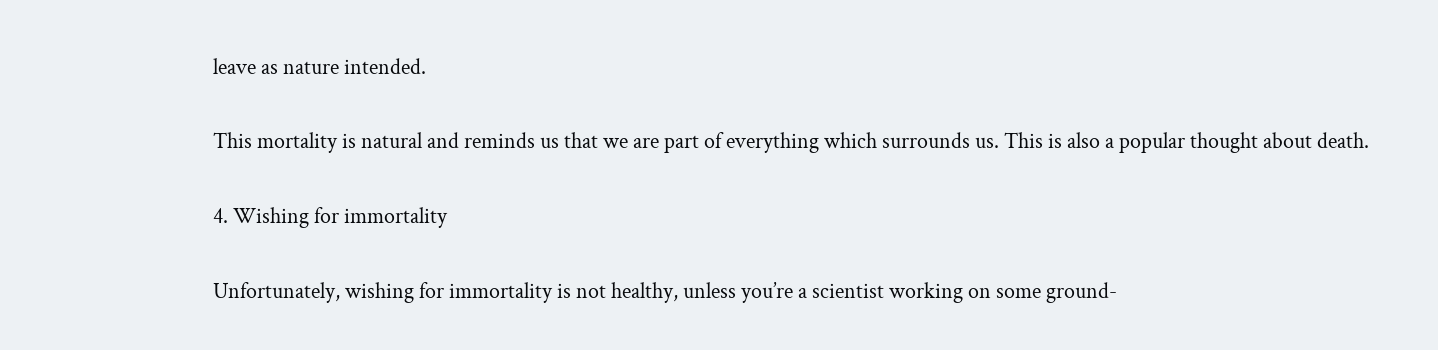leave as nature intended.

This mortality is natural and reminds us that we are part of everything which surrounds us. This is also a popular thought about death.

4. Wishing for immortality

Unfortunately, wishing for immortality is not healthy, unless you’re a scientist working on some ground-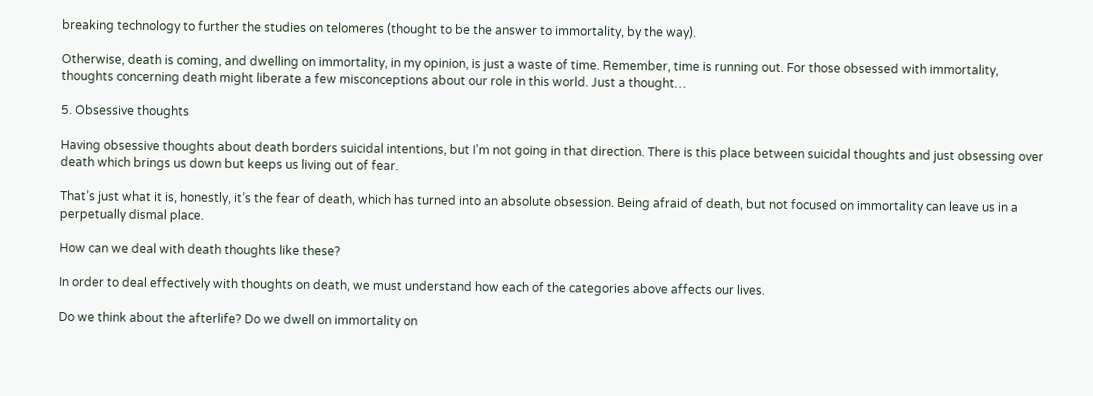breaking technology to further the studies on telomeres (thought to be the answer to immortality, by the way).

Otherwise, death is coming, and dwelling on immortality, in my opinion, is just a waste of time. Remember, time is running out. For those obsessed with immortality, thoughts concerning death might liberate a few misconceptions about our role in this world. Just a thought…

5. Obsessive thoughts

Having obsessive thoughts about death borders suicidal intentions, but I’m not going in that direction. There is this place between suicidal thoughts and just obsessing over death which brings us down but keeps us living out of fear.

That’s just what it is, honestly, it’s the fear of death, which has turned into an absolute obsession. Being afraid of death, but not focused on immortality can leave us in a perpetually dismal place.

How can we deal with death thoughts like these?

In order to deal effectively with thoughts on death, we must understand how each of the categories above affects our lives.

Do we think about the afterlife? Do we dwell on immortality on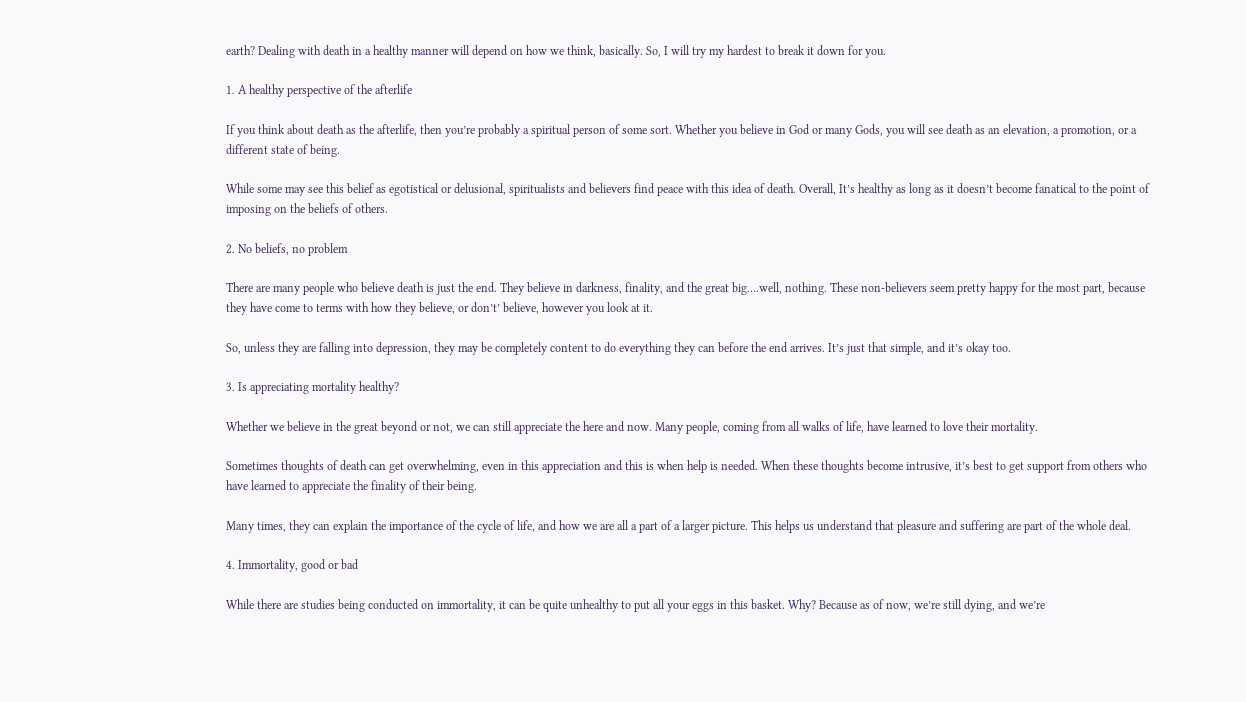earth? Dealing with death in a healthy manner will depend on how we think, basically. So, I will try my hardest to break it down for you.

1. A healthy perspective of the afterlife

If you think about death as the afterlife, then you’re probably a spiritual person of some sort. Whether you believe in God or many Gods, you will see death as an elevation, a promotion, or a different state of being.

While some may see this belief as egotistical or delusional, spiritualists and believers find peace with this idea of death. Overall, It’s healthy as long as it doesn’t become fanatical to the point of imposing on the beliefs of others.

2. No beliefs, no problem

There are many people who believe death is just the end. They believe in darkness, finality, and the great big….well, nothing. These non-believers seem pretty happy for the most part, because they have come to terms with how they believe, or don’t’ believe, however you look at it.

So, unless they are falling into depression, they may be completely content to do everything they can before the end arrives. It’s just that simple, and it’s okay too.

3. Is appreciating mortality healthy?

Whether we believe in the great beyond or not, we can still appreciate the here and now. Many people, coming from all walks of life, have learned to love their mortality.

Sometimes thoughts of death can get overwhelming, even in this appreciation and this is when help is needed. When these thoughts become intrusive, it’s best to get support from others who have learned to appreciate the finality of their being.

Many times, they can explain the importance of the cycle of life, and how we are all a part of a larger picture. This helps us understand that pleasure and suffering are part of the whole deal.

4. Immortality, good or bad

While there are studies being conducted on immortality, it can be quite unhealthy to put all your eggs in this basket. Why? Because as of now, we’re still dying, and we’re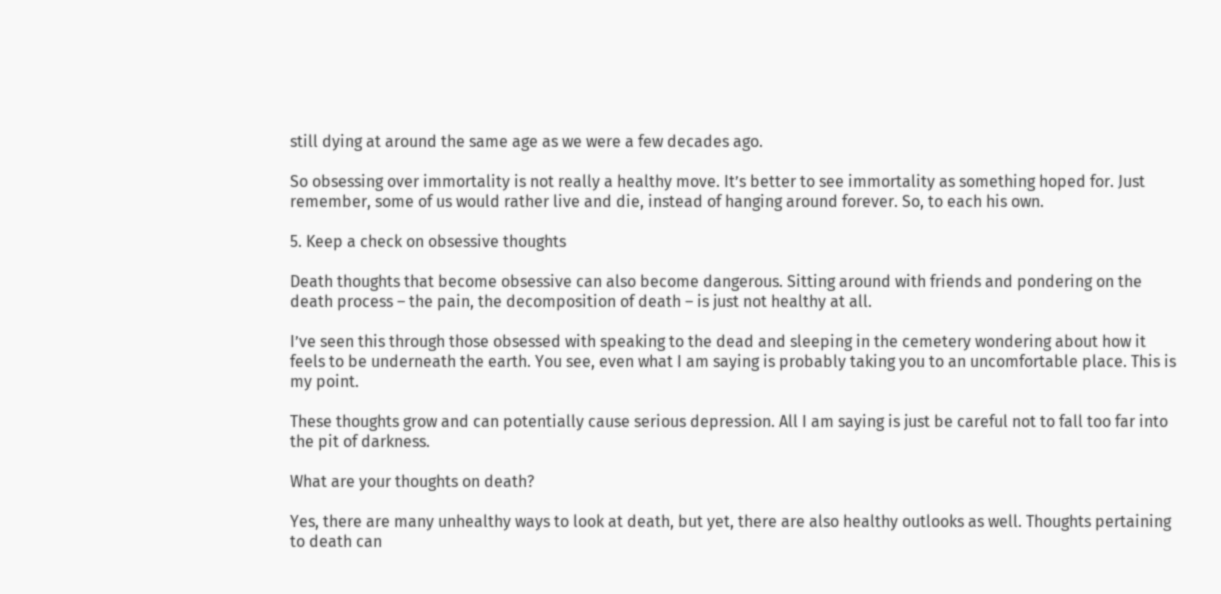still dying at around the same age as we were a few decades ago.

So obsessing over immortality is not really a healthy move. It’s better to see immortality as something hoped for. Just remember, some of us would rather live and die, instead of hanging around forever. So, to each his own.

5. Keep a check on obsessive thoughts

Death thoughts that become obsessive can also become dangerous. Sitting around with friends and pondering on the death process – the pain, the decomposition of death – is just not healthy at all.

I’ve seen this through those obsessed with speaking to the dead and sleeping in the cemetery wondering about how it feels to be underneath the earth. You see, even what I am saying is probably taking you to an uncomfortable place. This is my point.

These thoughts grow and can potentially cause serious depression. All I am saying is just be careful not to fall too far into the pit of darkness.

What are your thoughts on death?

Yes, there are many unhealthy ways to look at death, but yet, there are also healthy outlooks as well. Thoughts pertaining to death can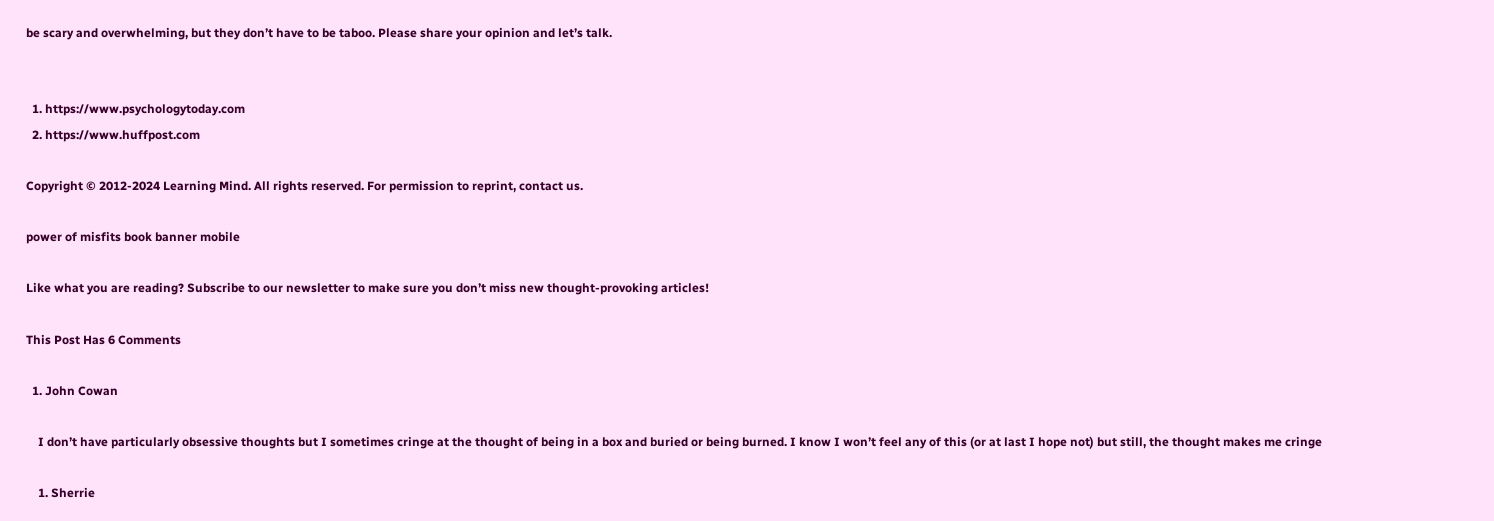be scary and overwhelming, but they don’t have to be taboo. Please share your opinion and let’s talk.


  1. https://www.psychologytoday.com
  2. https://www.huffpost.com

Copyright © 2012-2024 Learning Mind. All rights reserved. For permission to reprint, contact us.

power of misfits book banner mobile

Like what you are reading? Subscribe to our newsletter to make sure you don’t miss new thought-provoking articles!

This Post Has 6 Comments

  1. John Cowan

    I don’t have particularly obsessive thoughts but I sometimes cringe at the thought of being in a box and buried or being burned. I know I won’t feel any of this (or at last I hope not) but still, the thought makes me cringe

    1. Sherrie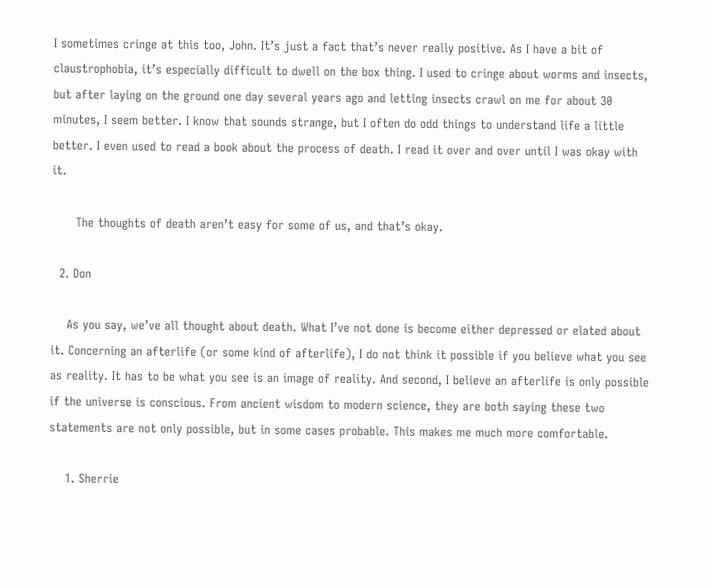I sometimes cringe at this too, John. It’s just a fact that’s never really positive. As I have a bit of claustrophobia, it’s especially difficult to dwell on the box thing. I used to cringe about worms and insects, but after laying on the ground one day several years ago and letting insects crawl on me for about 30 minutes, I seem better. I know that sounds strange, but I often do odd things to understand life a little better. I even used to read a book about the process of death. I read it over and over until I was okay with it.

      The thoughts of death aren’t easy for some of us, and that’s okay.

  2. Don

    As you say, we’ve all thought about death. What I’ve not done is become either depressed or elated about it. Concerning an afterlife (or some kind of afterlife), I do not think it possible if you believe what you see as reality. It has to be what you see is an image of reality. And second, I believe an afterlife is only possible if the universe is conscious. From ancient wisdom to modern science, they are both saying these two statements are not only possible, but in some cases probable. This makes me much more comfortable.

    1. Sherrie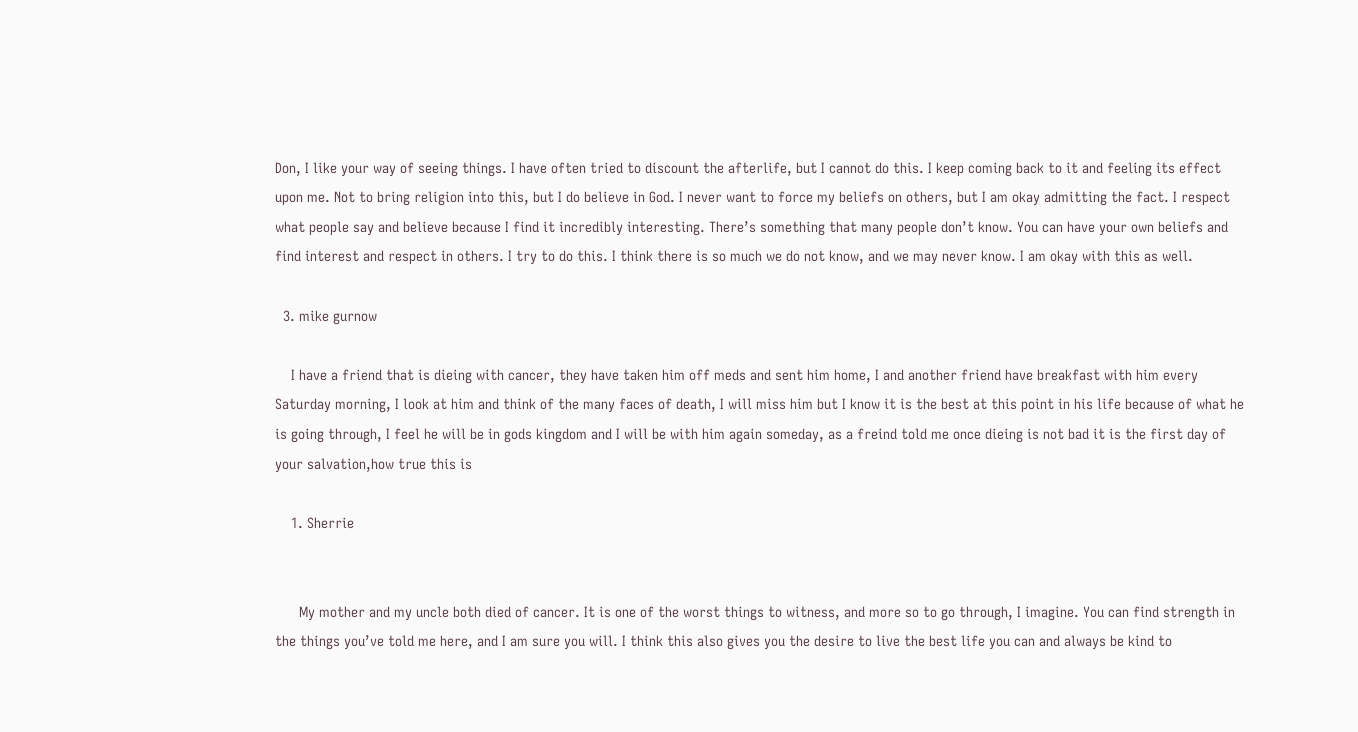Don, I like your way of seeing things. I have often tried to discount the afterlife, but I cannot do this. I keep coming back to it and feeling its effect upon me. Not to bring religion into this, but I do believe in God. I never want to force my beliefs on others, but I am okay admitting the fact. I respect what people say and believe because I find it incredibly interesting. There’s something that many people don’t know. You can have your own beliefs and find interest and respect in others. I try to do this. I think there is so much we do not know, and we may never know. I am okay with this as well.

  3. mike gurnow

    I have a friend that is dieing with cancer, they have taken him off meds and sent him home, I and another friend have breakfast with him every Saturday morning, I look at him and think of the many faces of death, I will miss him but I know it is the best at this point in his life because of what he is going through, I feel he will be in gods kingdom and I will be with him again someday, as a freind told me once dieing is not bad it is the first day of your salvation,how true this is

    1. Sherrie


      My mother and my uncle both died of cancer. It is one of the worst things to witness, and more so to go through, I imagine. You can find strength in the things you’ve told me here, and I am sure you will. I think this also gives you the desire to live the best life you can and always be kind to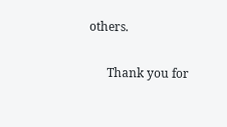others.

      Thank you for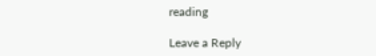reading

Leave a Reply